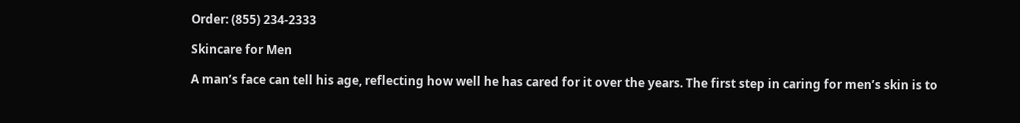Order: (855) 234-2333

Skincare for Men

A man’s face can tell his age, reflecting how well he has cared for it over the years. The first step in caring for men’s skin is to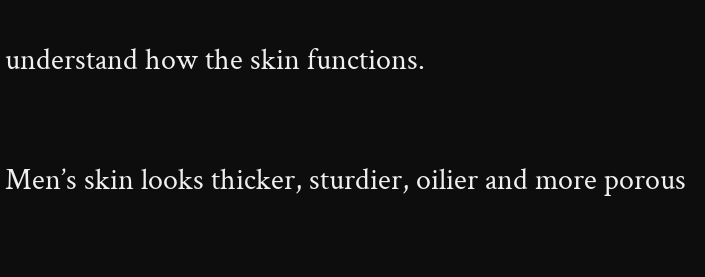understand how the skin functions.

Men’s skin looks thicker, sturdier, oilier and more porous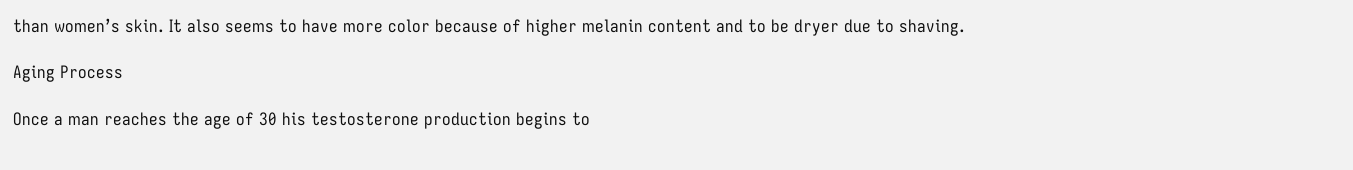than women’s skin. It also seems to have more color because of higher melanin content and to be dryer due to shaving.

Aging Process

Once a man reaches the age of 30 his testosterone production begins to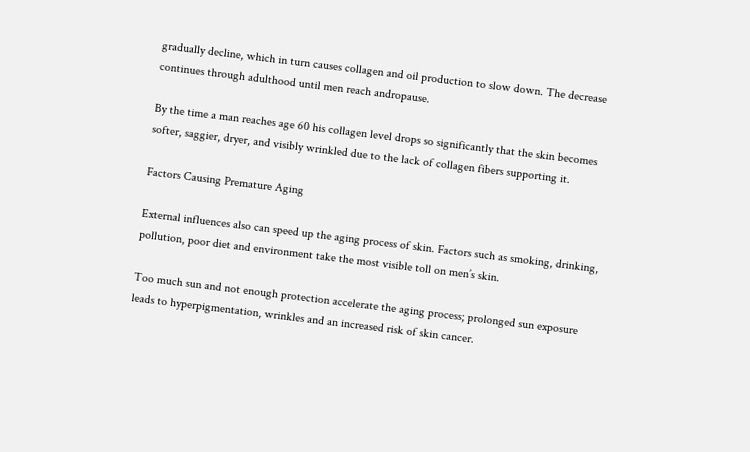gradually decline, which in turn causes collagen and oil production to slow down. The decrease continues through adulthood until men reach andropause.

By the time a man reaches age 60 his collagen level drops so significantly that the skin becomes softer, saggier, dryer, and visibly wrinkled due to the lack of collagen fibers supporting it.

Factors Causing Premature Aging

External influences also can speed up the aging process of skin. Factors such as smoking, drinking, pollution, poor diet and environment take the most visible toll on men’s skin.

Too much sun and not enough protection accelerate the aging process; prolonged sun exposure leads to hyperpigmentation, wrinkles and an increased risk of skin cancer.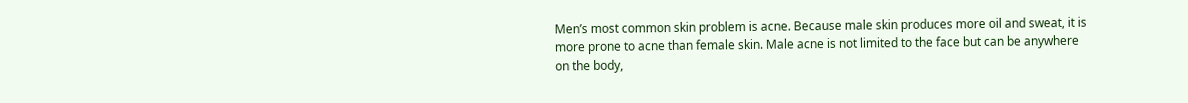Men’s most common skin problem is acne. Because male skin produces more oil and sweat, it is more prone to acne than female skin. Male acne is not limited to the face but can be anywhere on the body,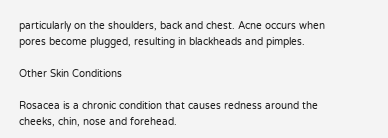particularly on the shoulders, back and chest. Acne occurs when pores become plugged, resulting in blackheads and pimples.

Other Skin Conditions

Rosacea is a chronic condition that causes redness around the cheeks, chin, nose and forehead.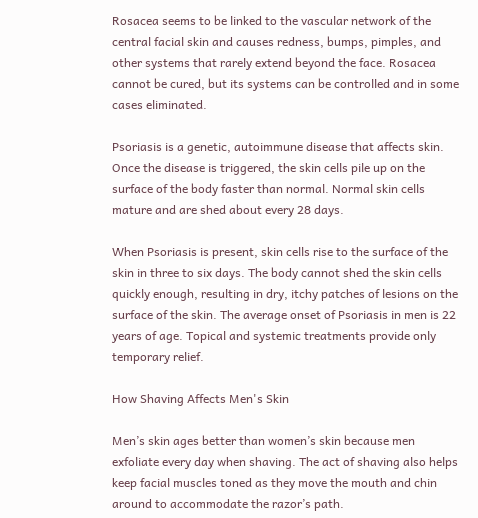Rosacea seems to be linked to the vascular network of the central facial skin and causes redness, bumps, pimples, and other systems that rarely extend beyond the face. Rosacea cannot be cured, but its systems can be controlled and in some cases eliminated.

Psoriasis is a genetic, autoimmune disease that affects skin. Once the disease is triggered, the skin cells pile up on the surface of the body faster than normal. Normal skin cells mature and are shed about every 28 days.

When Psoriasis is present, skin cells rise to the surface of the skin in three to six days. The body cannot shed the skin cells quickly enough, resulting in dry, itchy patches of lesions on the surface of the skin. The average onset of Psoriasis in men is 22 years of age. Topical and systemic treatments provide only temporary relief.

How Shaving Affects Men's Skin

Men’s skin ages better than women’s skin because men exfoliate every day when shaving. The act of shaving also helps keep facial muscles toned as they move the mouth and chin around to accommodate the razor’s path.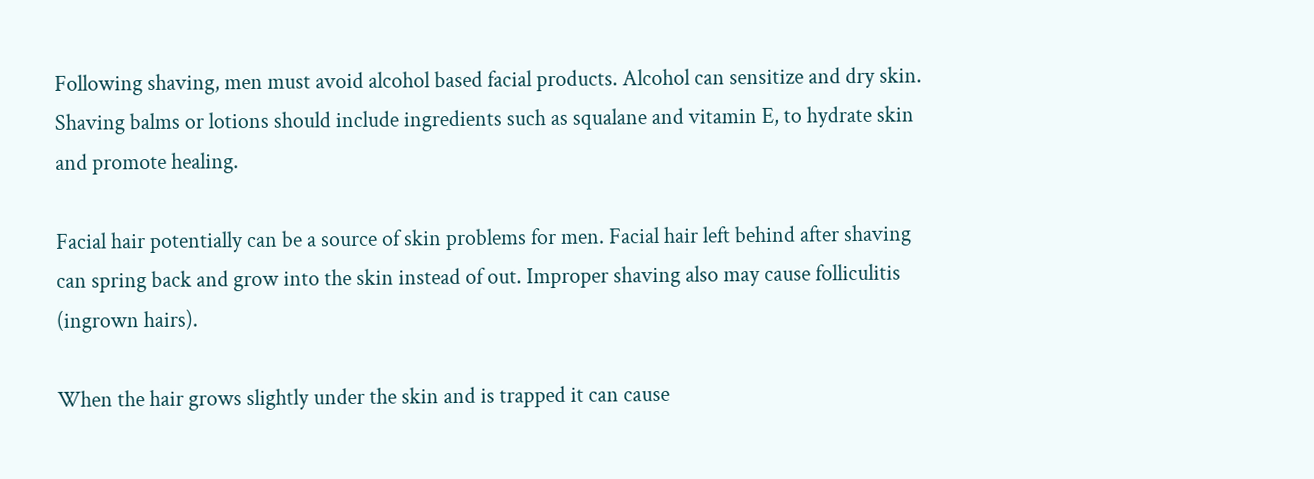Following shaving, men must avoid alcohol based facial products. Alcohol can sensitize and dry skin. Shaving balms or lotions should include ingredients such as squalane and vitamin E, to hydrate skin and promote healing.

Facial hair potentially can be a source of skin problems for men. Facial hair left behind after shaving can spring back and grow into the skin instead of out. Improper shaving also may cause folliculitis (ingrown hairs).

When the hair grows slightly under the skin and is trapped it can cause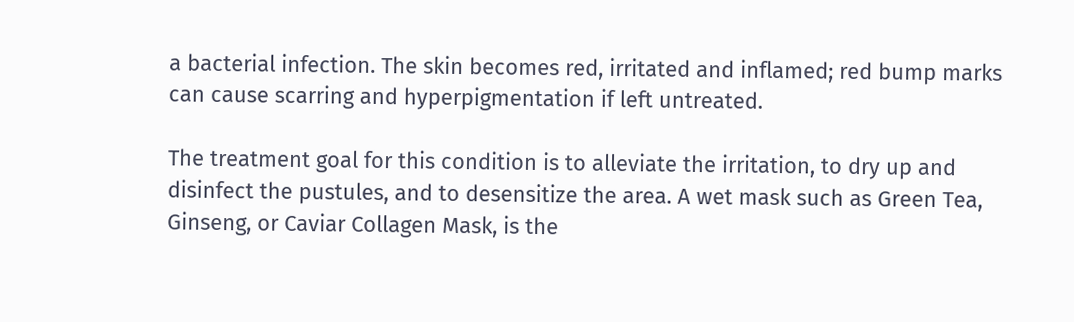a bacterial infection. The skin becomes red, irritated and inflamed; red bump marks can cause scarring and hyperpigmentation if left untreated.

The treatment goal for this condition is to alleviate the irritation, to dry up and disinfect the pustules, and to desensitize the area. A wet mask such as Green Tea, Ginseng, or Caviar Collagen Mask, is the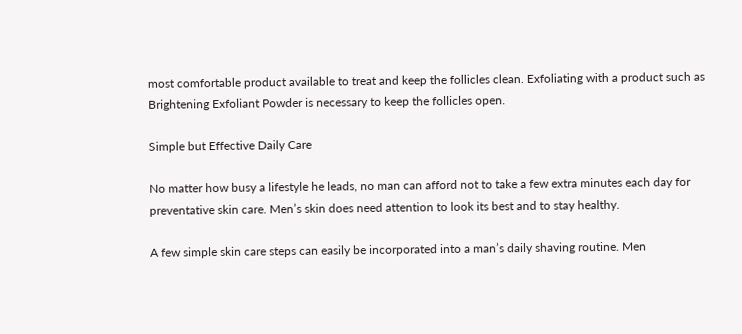most comfortable product available to treat and keep the follicles clean. Exfoliating with a product such as Brightening Exfoliant Powder is necessary to keep the follicles open.

Simple but Effective Daily Care

No matter how busy a lifestyle he leads, no man can afford not to take a few extra minutes each day for preventative skin care. Men’s skin does need attention to look its best and to stay healthy.

A few simple skin care steps can easily be incorporated into a man’s daily shaving routine. Men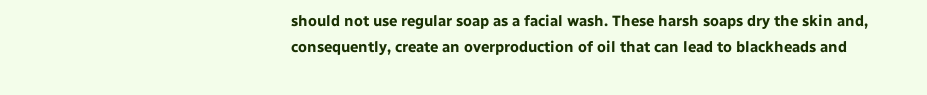should not use regular soap as a facial wash. These harsh soaps dry the skin and, consequently, create an overproduction of oil that can lead to blackheads and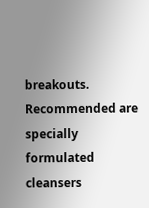breakouts. Recommended are specially formulated cleansers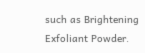such as Brightening Exfoliant Powder.